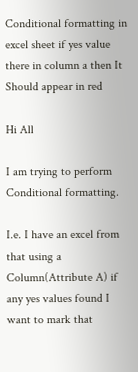Conditional formatting in excel sheet if yes value there in column a then It Should appear in red

Hi All

I am trying to perform Conditional formatting.

I.e. I have an excel from that using a Column(Attribute A) if any yes values found I want to mark that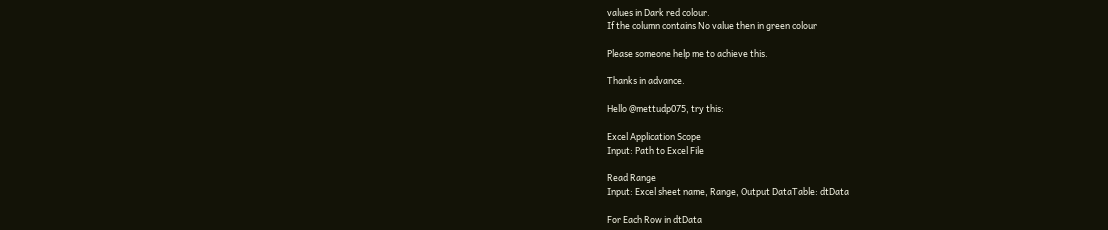values in Dark red colour.
If the column contains No value then in green colour

Please someone help me to achieve this.

Thanks in advance.

Hello @mettudp075, try this:

Excel Application Scope
Input: Path to Excel File

Read Range
Input: Excel sheet name, Range, Output DataTable: dtData

For Each Row in dtData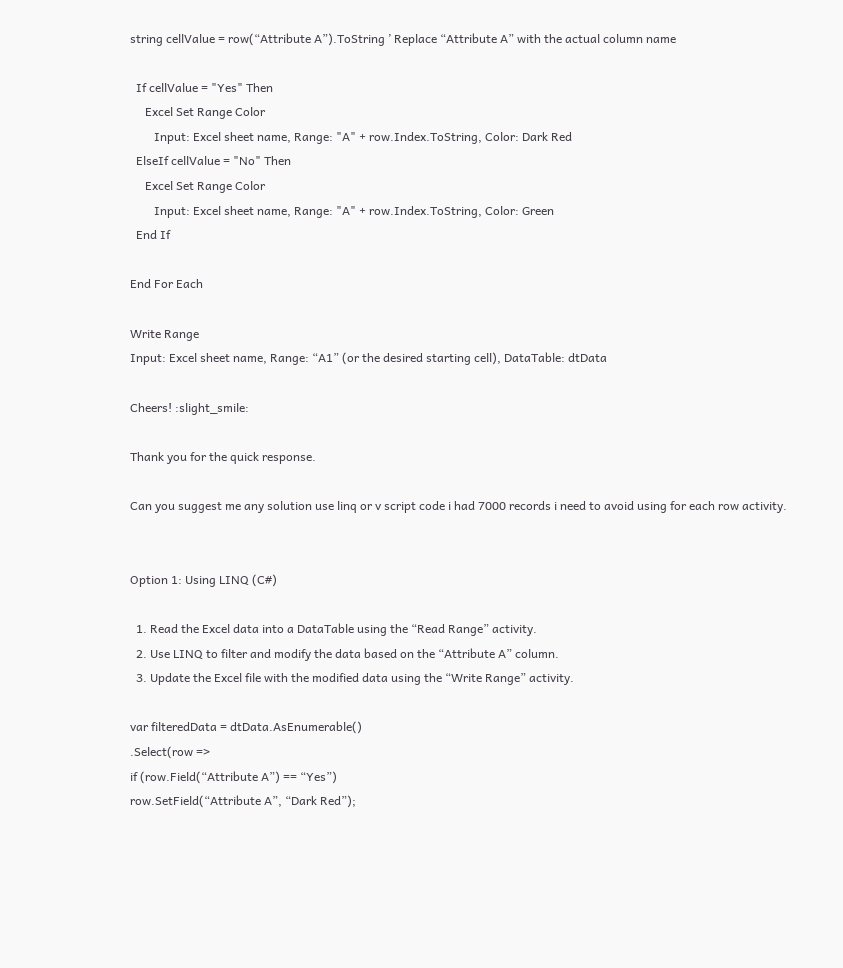string cellValue = row(“Attribute A”).ToString ’ Replace “Attribute A” with the actual column name

  If cellValue = "Yes" Then
     Excel Set Range Color
        Input: Excel sheet name, Range: "A" + row.Index.ToString, Color: Dark Red
  ElseIf cellValue = "No" Then
     Excel Set Range Color
        Input: Excel sheet name, Range: "A" + row.Index.ToString, Color: Green
  End If

End For Each

Write Range
Input: Excel sheet name, Range: “A1” (or the desired starting cell), DataTable: dtData

Cheers! :slight_smile:

Thank you for the quick response.

Can you suggest me any solution use linq or v script code i had 7000 records i need to avoid using for each row activity.


Option 1: Using LINQ (C#)

  1. Read the Excel data into a DataTable using the “Read Range” activity.
  2. Use LINQ to filter and modify the data based on the “Attribute A” column.
  3. Update the Excel file with the modified data using the “Write Range” activity.

var filteredData = dtData.AsEnumerable()
.Select(row =>
if (row.Field(“Attribute A”) == “Yes”)
row.SetField(“Attribute A”, “Dark Red”);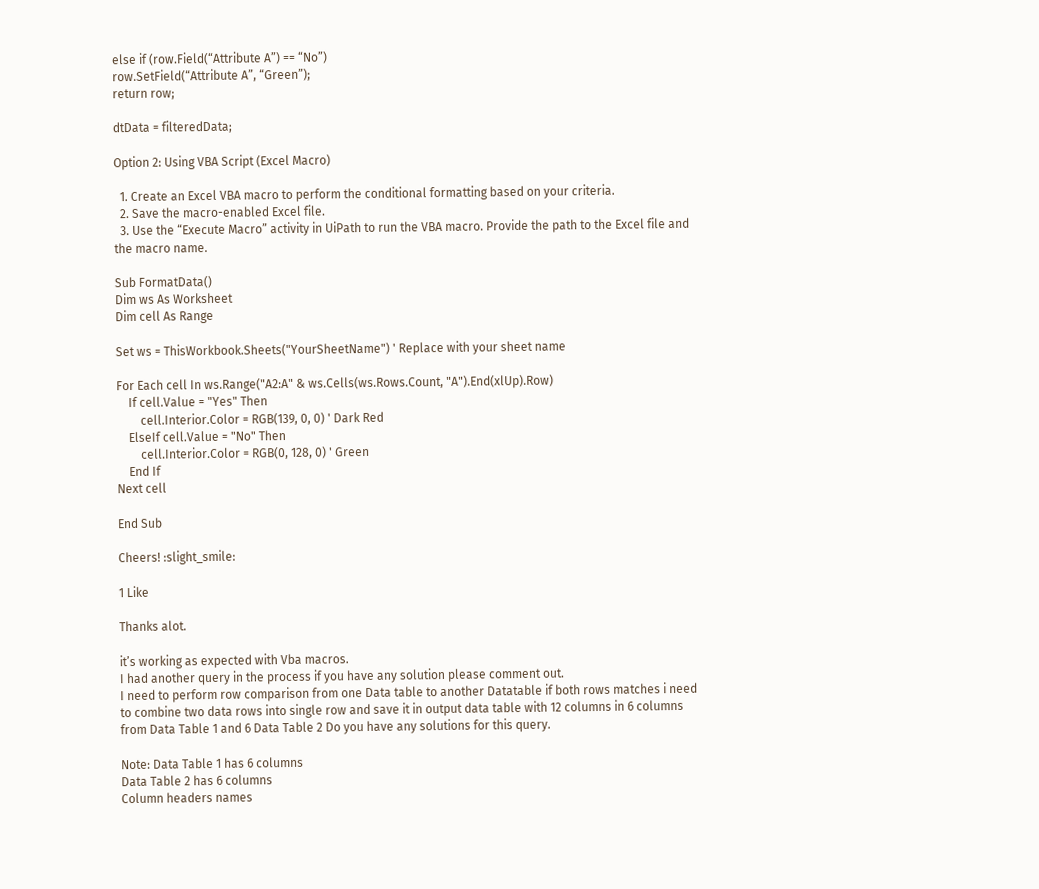else if (row.Field(“Attribute A”) == “No”)
row.SetField(“Attribute A”, “Green”);
return row;

dtData = filteredData;

Option 2: Using VBA Script (Excel Macro)

  1. Create an Excel VBA macro to perform the conditional formatting based on your criteria.
  2. Save the macro-enabled Excel file.
  3. Use the “Execute Macro” activity in UiPath to run the VBA macro. Provide the path to the Excel file and the macro name.

Sub FormatData()
Dim ws As Worksheet
Dim cell As Range

Set ws = ThisWorkbook.Sheets("YourSheetName") ' Replace with your sheet name

For Each cell In ws.Range("A2:A" & ws.Cells(ws.Rows.Count, "A").End(xlUp).Row)
    If cell.Value = "Yes" Then
        cell.Interior.Color = RGB(139, 0, 0) ' Dark Red
    ElseIf cell.Value = "No" Then
        cell.Interior.Color = RGB(0, 128, 0) ' Green
    End If
Next cell

End Sub

Cheers! :slight_smile:

1 Like

Thanks alot.

it’s working as expected with Vba macros.
I had another query in the process if you have any solution please comment out.
I need to perform row comparison from one Data table to another Datatable if both rows matches i need to combine two data rows into single row and save it in output data table with 12 columns in 6 columns from Data Table 1 and 6 Data Table 2 Do you have any solutions for this query.

Note: Data Table 1 has 6 columns
Data Table 2 has 6 columns
Column headers names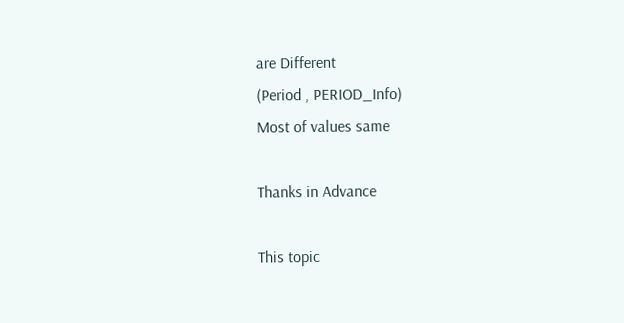are Different
(Period , PERIOD_Info)
Most of values same

Thanks in Advance

This topic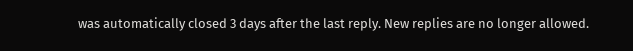was automatically closed 3 days after the last reply. New replies are no longer allowed.